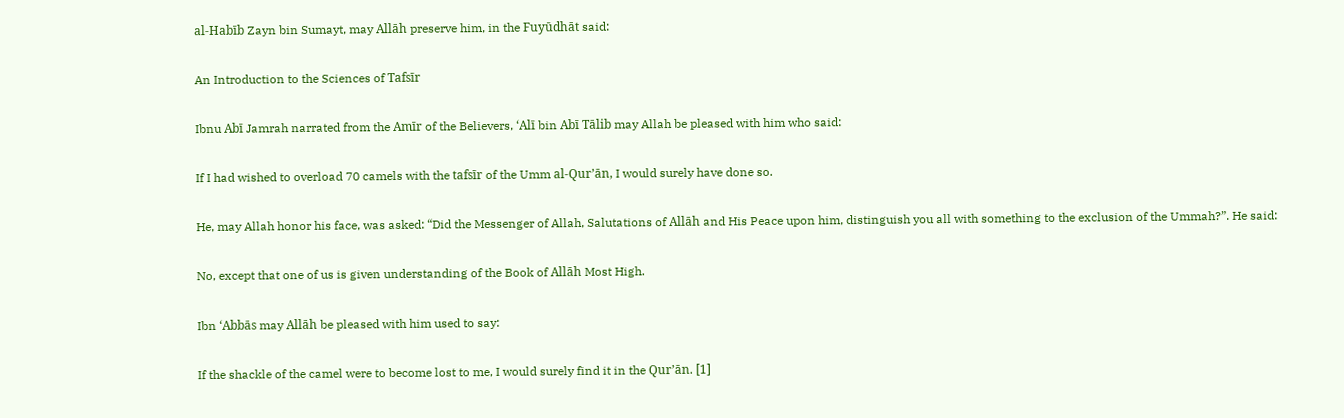al-Habīb Zayn bin Sumayt, may Allāh preserve him, in the Fuyūdhāt said:

An Introduction to the Sciences of Tafsīr

Ibnu Abī Jamrah narrated from the Amīr of the Believers, ‘Alī bin Abī Tālib may Allah be pleased with him who said:

If I had wished to overload 70 camels with the tafsīr of the Umm al-Qur’ān, I would surely have done so.

He, may Allah honor his face, was asked: “Did the Messenger of Allah, Salutations of Allāh and His Peace upon him, distinguish you all with something to the exclusion of the Ummah?”. He said:

No, except that one of us is given understanding of the Book of Allāh Most High.

Ibn ‘Abbās may Allāh be pleased with him used to say:

If the shackle of the camel were to become lost to me, I would surely find it in the Qur’ān. [1]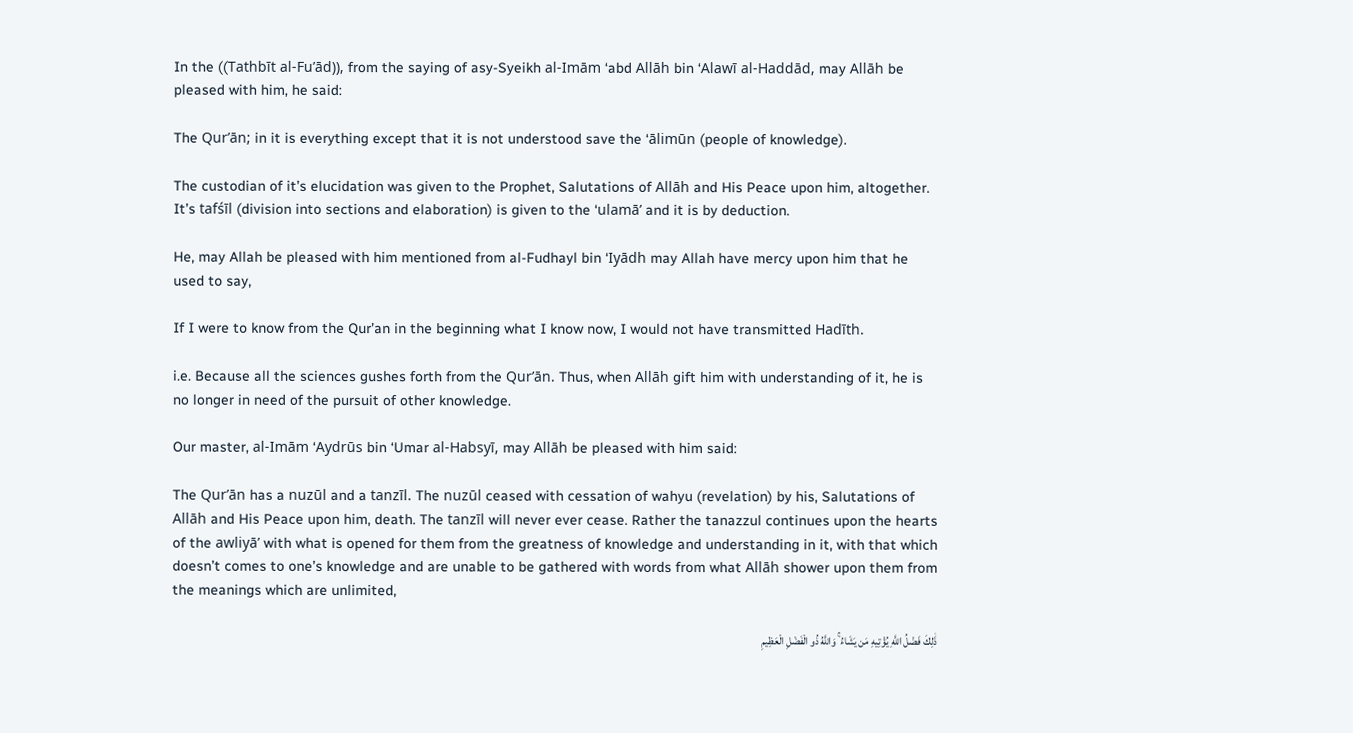In the ((Tathbīt al-Fu’ād)), from the saying of asy-Syeikh al-Imām ‘abd Allāh bin ‘Alawī al-Haddād, may Allāh be pleased with him, he said:

The Qur’ān; in it is everything except that it is not understood save the ‘ālimūn (people of knowledge).

The custodian of it’s elucidation was given to the Prophet, Salutations of Allāh and His Peace upon him, altogether. It’s tafśīl (division into sections and elaboration) is given to the ‘ulamā’ and it is by deduction.

He, may Allah be pleased with him mentioned from al-Fudhayl bin ‘Iyādh may Allah have mercy upon him that he used to say,

If I were to know from the Qur’an in the beginning what I know now, I would not have transmitted Hadīth.

i.e. Because all the sciences gushes forth from the Qur’ān. Thus, when Allāh gift him with understanding of it, he is no longer in need of the pursuit of other knowledge.

Our master, al-Imām ‘Aydrūs bin ‘Umar al-Habsyī, may Allāh be pleased with him said:

The Qur’ān has a nuzūl and a tanzīl. The nuzūl ceased with cessation of wahyu (revelation) by his, Salutations of Allāh and His Peace upon him, death. The tanzīl will never ever cease. Rather the tanazzul continues upon the hearts of the awliyā’ with what is opened for them from the greatness of knowledge and understanding in it, with that which doesn’t comes to one’s knowledge and are unable to be gathered with words from what Allāh shower upon them from the meanings which are unlimited,

ذَٰلِكَ فَضْلُ اللَّهِ يُؤْتِيهِ مَن يَشَاءُ ۚ وَاللَّهُ ذُو الْفَضْلِ الْعَظِيمِ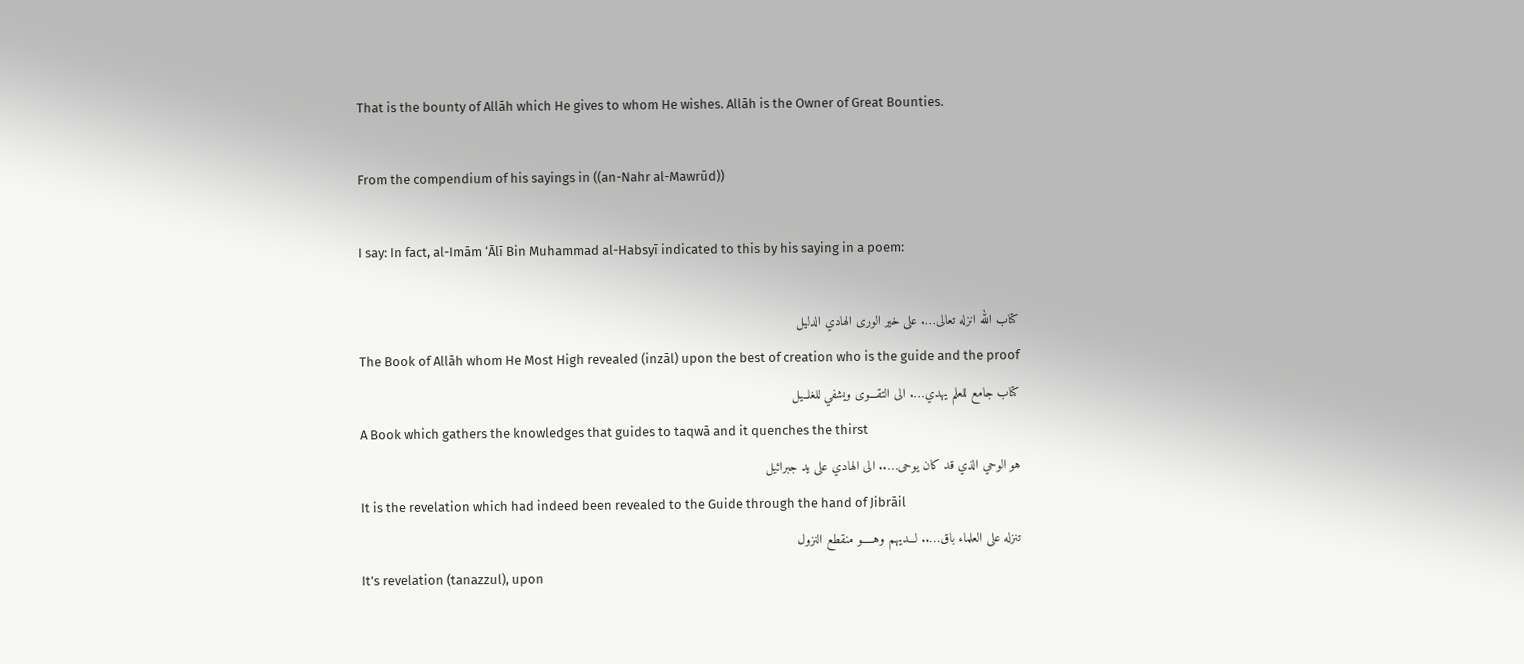That is the bounty of Allāh which He gives to whom He wishes. Allāh is the Owner of Great Bounties.

From the compendium of his sayings in ((an-Nahr al-Mawrūd))

I say: In fact, al-Imām ‘Ālī Bin Muhammad al-Habsyī indicated to this by his saying in a poem:

كتاب الله انزله تعالى…. على خير الورى الهادي الدليل
The Book of Allāh whom He Most High revealed (inzāl) upon the best of creation who is the guide and the proof
كتاب جامع للعلم يهدي…. الى التقـــوى ويشفي للغلــيل
A Book which gathers the knowledges that guides to taqwā and it quenches the thirst
هو الوحي الذي قد كان يوحى….. الى الهادي على يد جبرائيل
It is the revelation which had indeed been revealed to the Guide through the hand of Jibrāil
تنزله على العلماء باق….. لـــديهم وهـــــو منقطع النزول
It’s revelation (tanazzul), upon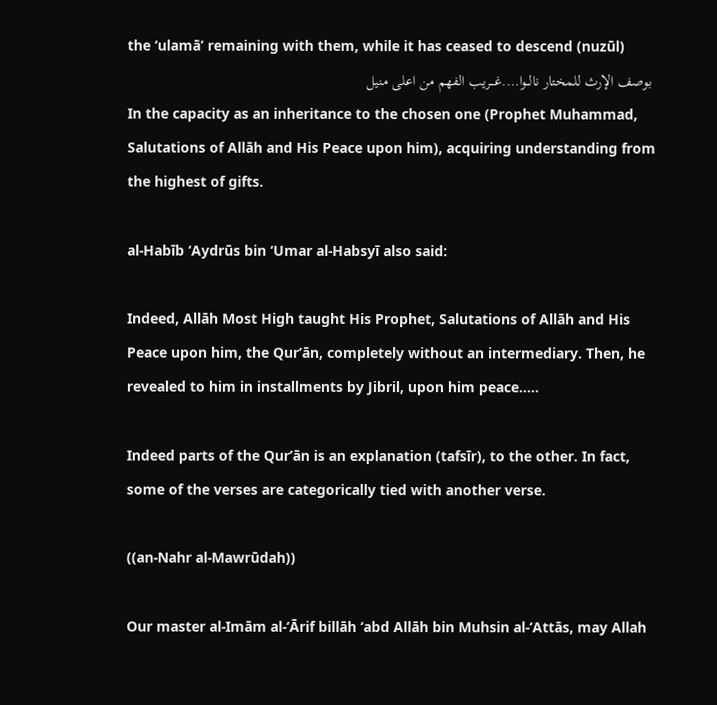the ‘ulamā’ remaining with them, while it has ceased to descend (nuzūl)
 بوصف الإرث للمختار نالــوا….غـــريب الفهم من اعلى منيل
In the capacity as an inheritance to the chosen one (Prophet Muhammad, Salutations of Allāh and His Peace upon him), acquiring understanding from the highest of gifts.

al-Habīb ‘Aydrūs bin ‘Umar al-Habsyī also said:

Indeed, Allāh Most High taught His Prophet, Salutations of Allāh and His Peace upon him, the Qur’ān, completely without an intermediary. Then, he revealed to him in installments by Jibril, upon him peace…..

Indeed parts of the Qur’ān is an explanation (tafsīr), to the other. In fact, some of the verses are categorically tied with another verse.

((an-Nahr al-Mawrūdah))

Our master al-Imām al-‘Ārif billāh ‘abd Allāh bin Muhsin al-‘Attās, may Allah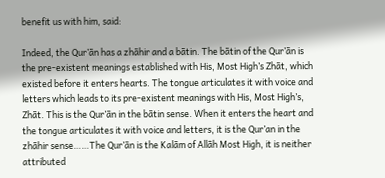benefit us with him, said:

Indeed, the Qur’ān has a zhāhir and a bātin. The bātin of the Qur’ān is the pre-existent meanings established with His, Most High’s Zhāt, which existed before it enters hearts. The tongue articulates it with voice and letters which leads to its pre-existent meanings with His, Most High’s, Zhāt. This is the Qur’ān in the bātin sense. When it enters the heart and the tongue articulates it with voice and letters, it is the Qur’an in the zhāhir sense……The Qur’ān is the Kalām of Allāh Most High, it is neither attributed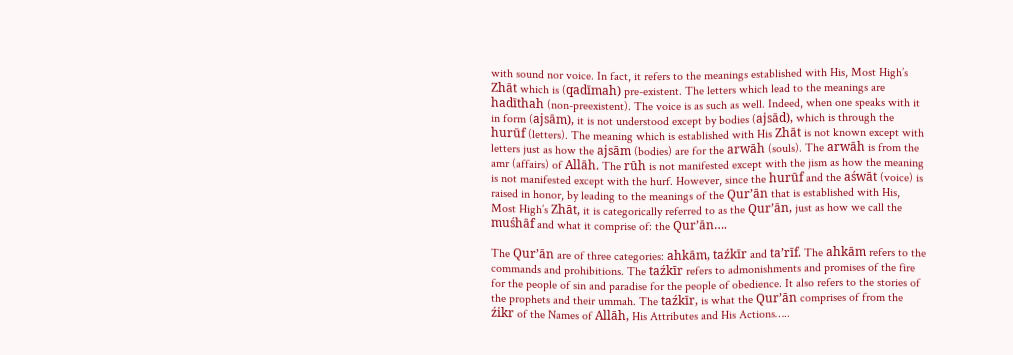with sound nor voice. In fact, it refers to the meanings established with His, Most High’s Zhāt which is (qadīmah) pre-existent. The letters which lead to the meanings are hadīthah (non-preexistent). The voice is as such as well. Indeed, when one speaks with it in form (ajsām), it is not understood except by bodies (ajsād), which is through the hurūf (letters). The meaning which is established with His Zhāt is not known except with letters just as how the ajsām (bodies) are for the arwāh (souls). The arwāh is from the amr (affairs) of Allāh. The rūh is not manifested except with the jism as how the meaning is not manifested except with the hurf. However, since the hurūf and the aśwāt (voice) is raised in honor, by leading to the meanings of the Qur’ān that is established with His, Most High’s Zhāt, it is categorically referred to as the Qur’ān, just as how we call the muśhāf and what it comprise of: the Qur’ān….

The Qur’ān are of three categories: ahkām, taźkīr and ta’rīf. The ahkām refers to the commands and prohibitions. The taźkīr refers to admonishments and promises of the fire for the people of sin and paradise for the people of obedience. It also refers to the stories of the prophets and their ummah. The taźkīr, is what the Qur’ān comprises of from the źikr of the Names of Allāh, His Attributes and His Actions…..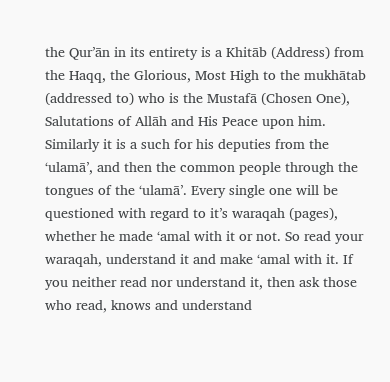the Qur’ān in its entirety is a Khitāb (Address) from the Haqq, the Glorious, Most High to the mukhātab (addressed to) who is the Mustafā (Chosen One), Salutations of Allāh and His Peace upon him. Similarly it is a such for his deputies from the ‘ulamā’, and then the common people through the tongues of the ‘ulamā’. Every single one will be questioned with regard to it’s waraqah (pages), whether he made ‘amal with it or not. So read your waraqah, understand it and make ‘amal with it. If you neither read nor understand it, then ask those who read, knows and understand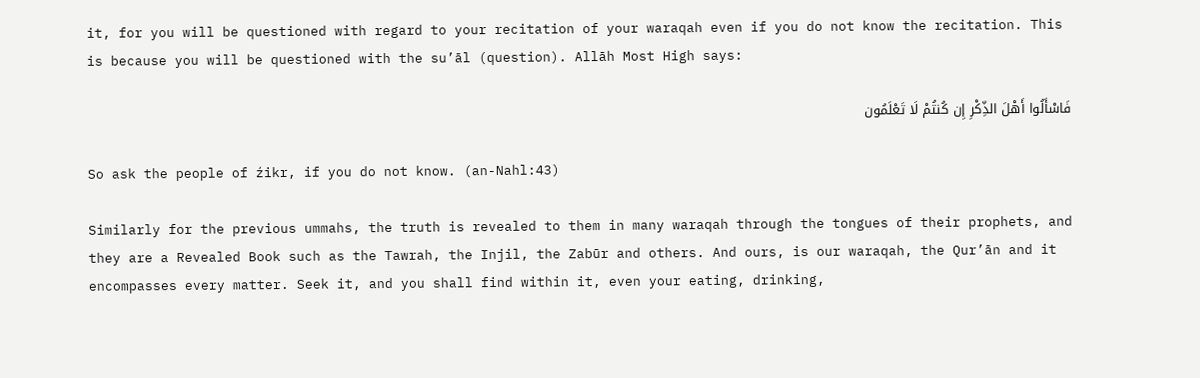it, for you will be questioned with regard to your recitation of your waraqah even if you do not know the recitation. This is because you will be questioned with the su’āl (question). Allāh Most High says:

فَاسْأَلُوا أَهْلَ الذِّكْرِ إِن كُنتُمْ لَا تَعْلَمُون

So ask the people of źikr, if you do not know. (an-Nahl:43)

Similarly for the previous ummahs, the truth is revealed to them in many waraqah through the tongues of their prophets, and they are a Revealed Book such as the Tawrah, the Injil, the Zabūr and others. And ours, is our waraqah, the Qur’ān and it encompasses every matter. Seek it, and you shall find within it, even your eating, drinking,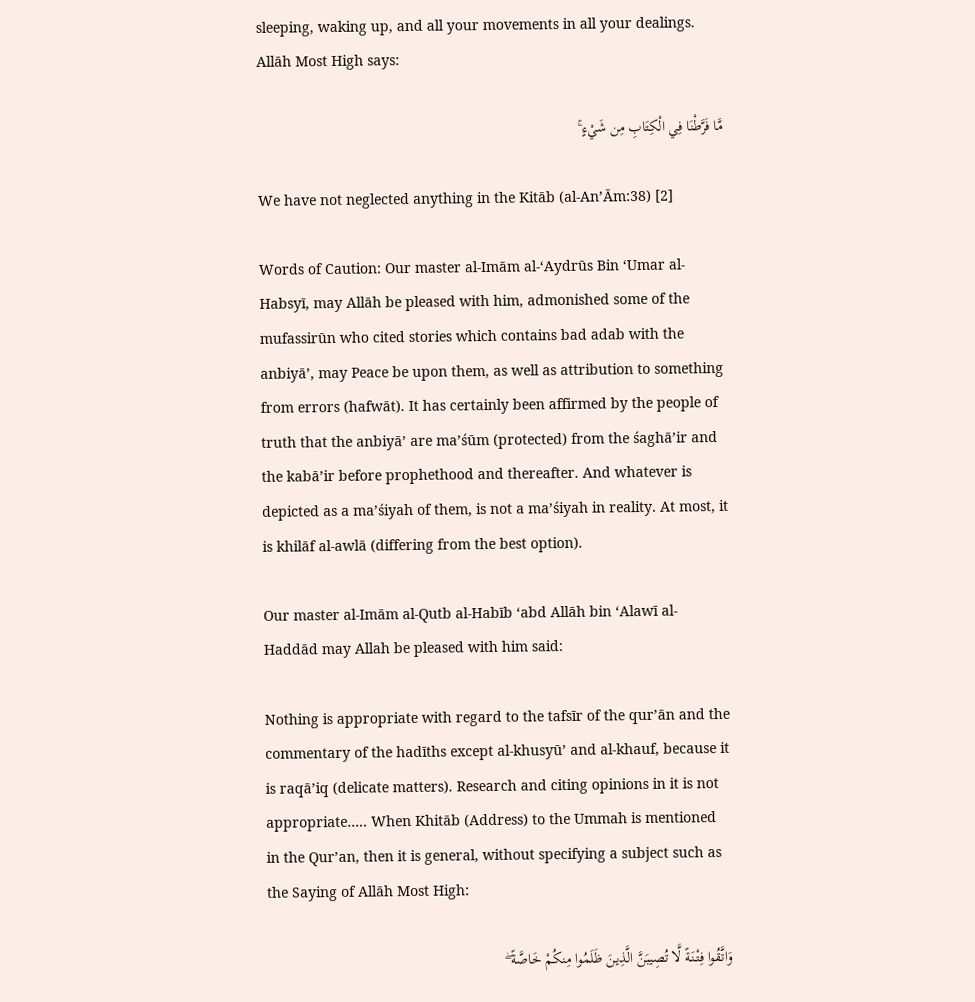sleeping, waking up, and all your movements in all your dealings. Allāh Most High says:

مَّا فَرَّطْنَا فِي الْكِتَابِ مِن شَيْءٍ ۚ

We have not neglected anything in the Kitāb (al-An’Ām:38) [2]

Words of Caution: Our master al-Imām al-‘Aydrūs Bin ‘Umar al-Habsyī, may Allāh be pleased with him, admonished some of the mufassirūn who cited stories which contains bad adab with the anbiyā’, may Peace be upon them, as well as attribution to something from errors (hafwāt). It has certainly been affirmed by the people of truth that the anbiyā’ are ma’śūm (protected) from the śaghā’ir and the kabā’ir before prophethood and thereafter. And whatever is depicted as a ma’śiyah of them, is not a ma’śiyah in reality. At most, it is khilāf al-awlā (differing from the best option).

Our master al-Imām al-Qutb al-Habīb ‘abd Allāh bin ‘Alawī al-Haddād may Allah be pleased with him said:

Nothing is appropriate with regard to the tafsīr of the qur’ān and the commentary of the hadīths except al-khusyū’ and al-khauf, because it is raqā’iq (delicate matters). Research and citing opinions in it is not appropriate….. When Khitāb (Address) to the Ummah is mentioned in the Qur’an, then it is general, without specifying a subject such as the Saying of Allāh Most High:

وَاتَّقُوا فِتْنَةً لَّا تُصِيبَنَّ الَّذِينَ ظَلَمُوا مِنكُمْ خَاصَّةً ۖ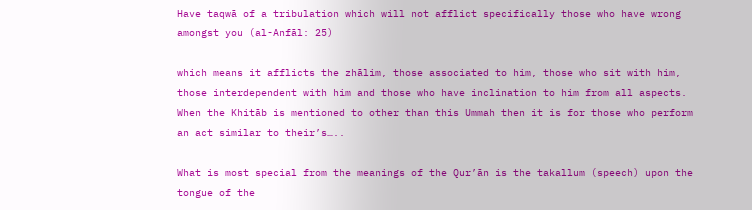Have taqwā of a tribulation which will not afflict specifically those who have wrong amongst you (al-Anfāl: 25)

which means it afflicts the zhālim, those associated to him, those who sit with him, those interdependent with him and those who have inclination to him from all aspects. When the Khitāb is mentioned to other than this Ummah then it is for those who perform an act similar to their’s…..

What is most special from the meanings of the Qur’ān is the takallum (speech) upon the tongue of the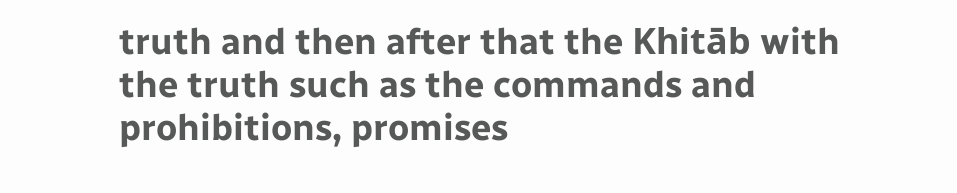truth and then after that the Khitāb with the truth such as the commands and prohibitions, promises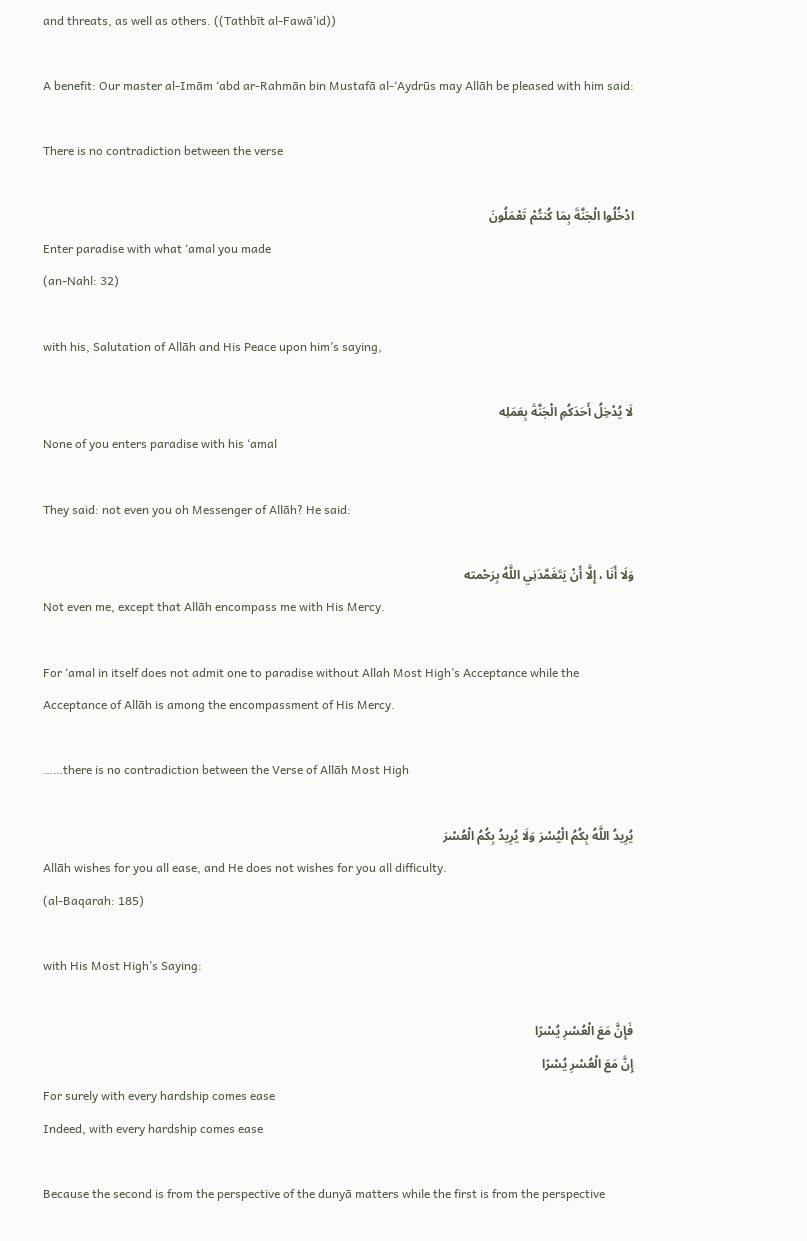and threats, as well as others. ((Tathbīt al-Fawā’id))

A benefit: Our master al-Imām ‘abd ar-Rahmān bin Mustafā al-‘Aydrūs may Allāh be pleased with him said:

There is no contradiction between the verse

ادْخُلُوا الْجَنَّةَ بِمَا كُنتُمْ تَعْمَلُونَ
Enter paradise with what ‘amal you made
(an-Nahl: 32)

with his, Salutation of Allāh and His Peace upon him’s saying,

لَا يُدْخِلُ أَحَدَكُمِ الْجَنَّةَ بِعَمَلِه
None of you enters paradise with his ‘amal

They said: not even you oh Messenger of Allāh? He said:

وَلَا أَنَا ، إِلَّا أَنْ يَتَغَمَّدَنِي اللَّهُ بِرَحْمته
Not even me, except that Allāh encompass me with His Mercy.

For ‘amal in itself does not admit one to paradise without Allah Most High’s Acceptance while the Acceptance of Allāh is among the encompassment of His Mercy.

……there is no contradiction between the Verse of Allāh Most High

يُرِيدُ اللَّهُ بِكُمُ الْيُسْرَ وَلَا يُرِيدُ بِكُمُ الْعُسْرَ
Allāh wishes for you all ease, and He does not wishes for you all difficulty.
(al-Baqarah: 185)

with His Most High’s Saying:

فَإِنَّ مَعَ الْعُسْرِ يُسْرًا
إِنَّ مَعَ الْعُسْرِ يُسْرًا
For surely with every hardship comes ease
Indeed, with every hardship comes ease

Because the second is from the perspective of the dunyā matters while the first is from the perspective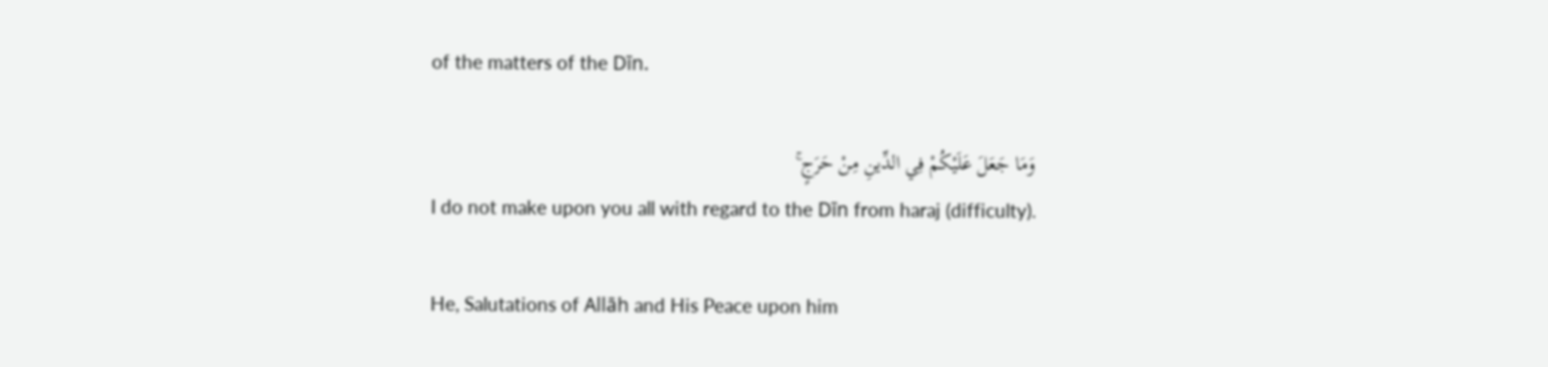of the matters of the Dīn.

وَمَا جَعَلَ عَلَيْكُمْ فِي الدِّينِ مِنْ حَرَجٍ ۚ
I do not make upon you all with regard to the Dīn from haraj (difficulty).

He, Salutations of Allāh and His Peace upon him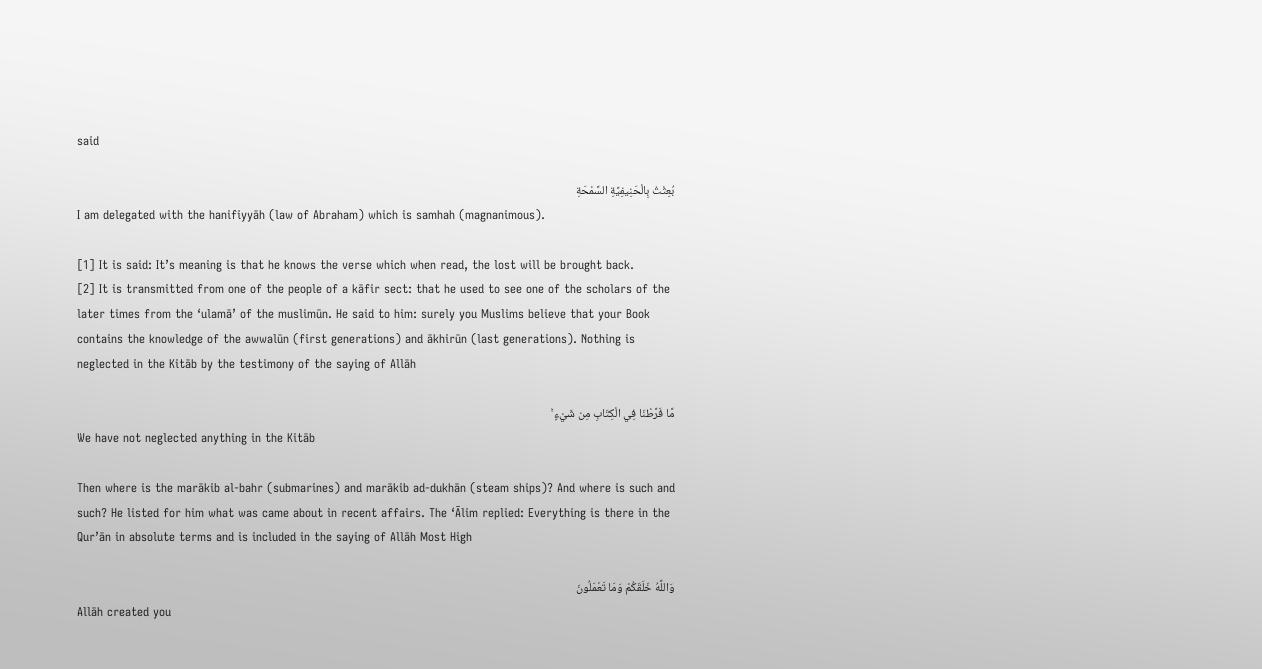said

بُعِثْتُ بِالْحَنِيفِيَّةِ السَّمْحَةِ
I am delegated with the hanifiyyāh (law of Abraham) which is samhah (magnanimous).

[1] It is said: It’s meaning is that he knows the verse which when read, the lost will be brought back.
[2] It is transmitted from one of the people of a kāfir sect: that he used to see one of the scholars of the later times from the ‘ulamā’ of the muslimūn. He said to him: surely you Muslims believe that your Book contains the knowledge of the awwalūn (first generations) and ākhirūn (last generations). Nothing is neglected in the Kitāb by the testimony of the saying of Allāh

مَّا فَرَّطْنَا فِي الْكِتَابِ مِن شَيْءٍ ۚ
We have not neglected anything in the Kitāb

Then where is the marākib al-bahr (submarines) and marākib ad-dukhān (steam ships)? And where is such and such? He listed for him what was came about in recent affairs. The ‘Ālim replied: Everything is there in the Qur’ān in absolute terms and is included in the saying of Allāh Most High

وَاللَّهُ خَلَقَكُمْ وَمَا تَعْمَلُونَ
Allāh created you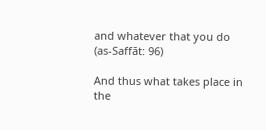and whatever that you do
(as-Saffāt: 96)

And thus what takes place in the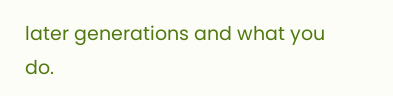later generations and what you do.